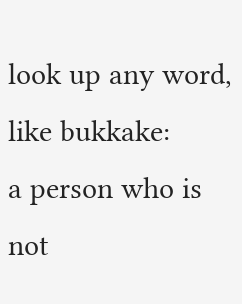look up any word, like bukkake:
a person who is not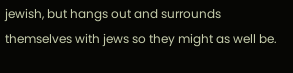jewish, but hangs out and surrounds themselves with jews so they might as well be.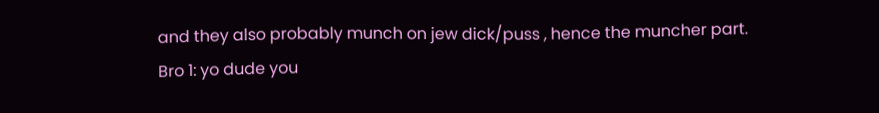and they also probably munch on jew dick/puss , hence the muncher part.
Bro 1: yo dude you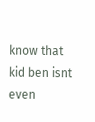know that kid ben isnt even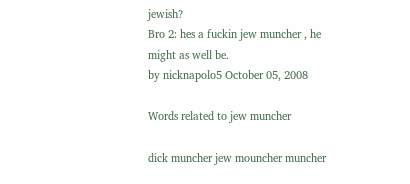jewish?
Bro 2: hes a fuckin jew muncher , he might as well be.
by nicknapolo5 October 05, 2008

Words related to jew muncher

dick muncher jew mouncher muncher